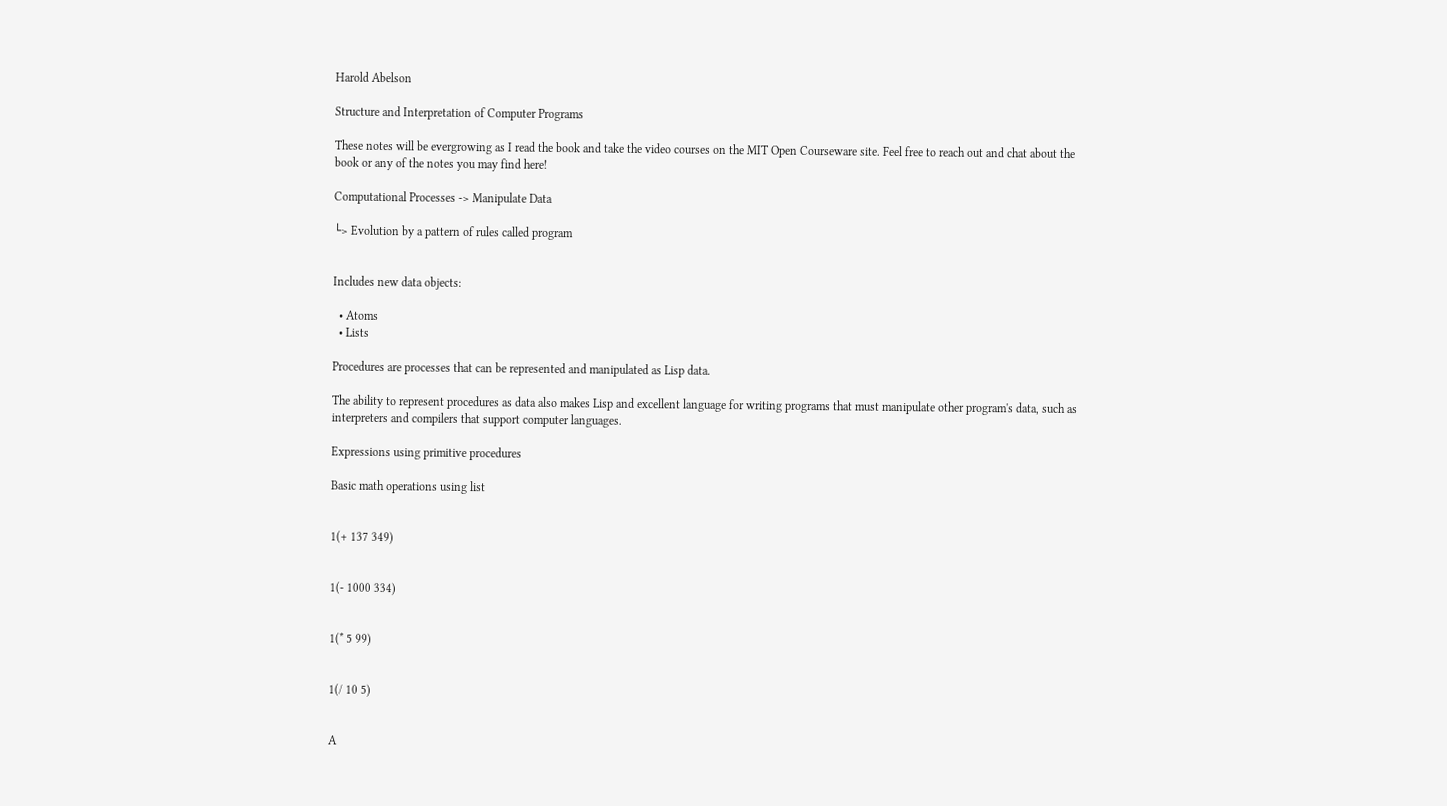Harold Abelson

Structure and Interpretation of Computer Programs

These notes will be evergrowing as I read the book and take the video courses on the MIT Open Courseware site. Feel free to reach out and chat about the book or any of the notes you may find here!

Computational Processes -> Manipulate Data

└> Evolution by a pattern of rules called program


Includes new data objects:

  • Atoms
  • Lists

Procedures are processes that can be represented and manipulated as Lisp data.

The ability to represent procedures as data also makes Lisp and excellent language for writing programs that must manipulate other program's data, such as interpreters and compilers that support computer languages.

Expressions using primitive procedures

Basic math operations using list


1(+ 137 349)


1(- 1000 334)


1(* 5 99)


1(/ 10 5)


A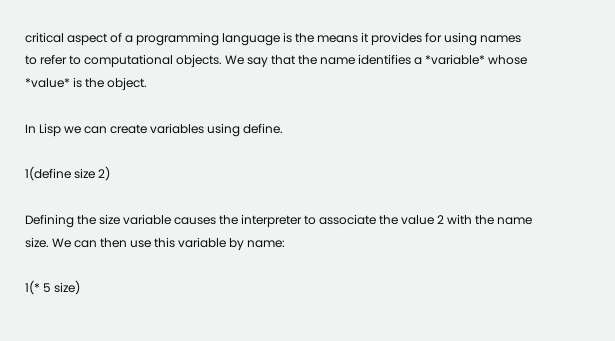critical aspect of a programming language is the means it provides for using names to refer to computational objects. We say that the name identifies a *variable* whose *value* is the object.

In Lisp we can create variables using define.

1(define size 2)

Defining the size variable causes the interpreter to associate the value 2 with the name size. We can then use this variable by name:

1(* 5 size)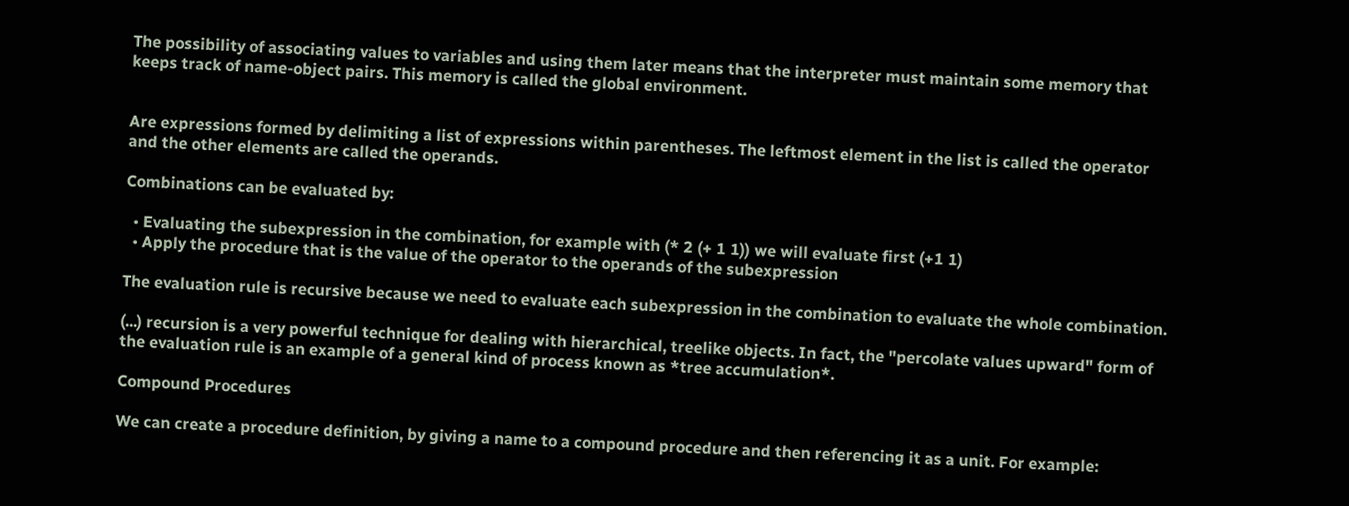The possibility of associating values to variables and using them later means that the interpreter must maintain some memory that keeps track of name-object pairs. This memory is called the global environment.


Are expressions formed by delimiting a list of expressions within parentheses. The leftmost element in the list is called the operator and the other elements are called the operands.

Combinations can be evaluated by:

  • Evaluating the subexpression in the combination, for example with (* 2 (+ 1 1)) we will evaluate first (+1 1)
  • Apply the procedure that is the value of the operator to the operands of the subexpression

The evaluation rule is recursive because we need to evaluate each subexpression in the combination to evaluate the whole combination.

(...) recursion is a very powerful technique for dealing with hierarchical, treelike objects. In fact, the "percolate values upward" form of the evaluation rule is an example of a general kind of process known as *tree accumulation*.

Compound Procedures

We can create a procedure definition, by giving a name to a compound procedure and then referencing it as a unit. For example: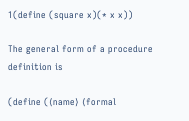1(define (square x)(* x x))

The general form of a procedure definition is

(define (⟨name⟩ ⟨formal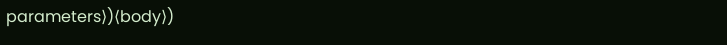parameters⟩)⟨body⟩)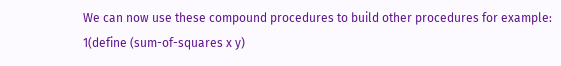We can now use these compound procedures to build other procedures for example:
1(define (sum-of-squares x y)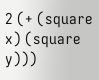2 (+ (square x) (square y)))